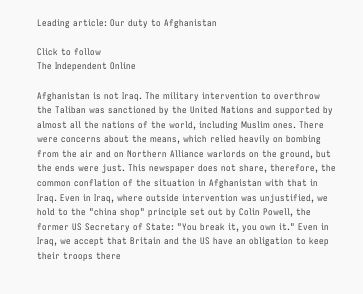Leading article: Our duty to Afghanistan

Click to follow
The Independent Online

Afghanistan is not Iraq. The military intervention to overthrow the Taliban was sanctioned by the United Nations and supported by almost all the nations of the world, including Muslim ones. There were concerns about the means, which relied heavily on bombing from the air and on Northern Alliance warlords on the ground, but the ends were just. This newspaper does not share, therefore, the common conflation of the situation in Afghanistan with that in Iraq. Even in Iraq, where outside intervention was unjustified, we hold to the "china shop" principle set out by Colin Powell, the former US Secretary of State: "You break it, you own it." Even in Iraq, we accept that Britain and the US have an obligation to keep their troops there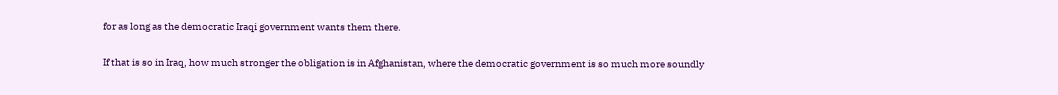for as long as the democratic Iraqi government wants them there.

If that is so in Iraq, how much stronger the obligation is in Afghanistan, where the democratic government is so much more soundly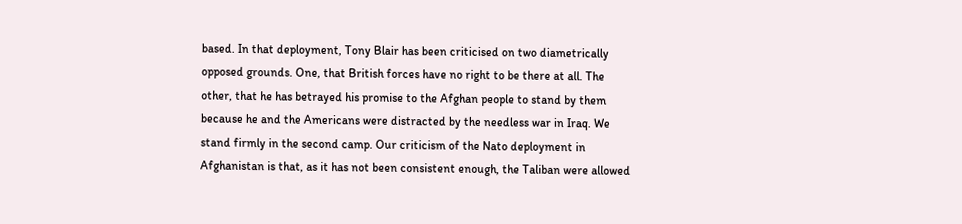based. In that deployment, Tony Blair has been criticised on two diametrically opposed grounds. One, that British forces have no right to be there at all. The other, that he has betrayed his promise to the Afghan people to stand by them because he and the Americans were distracted by the needless war in Iraq. We stand firmly in the second camp. Our criticism of the Nato deployment in Afghanistan is that, as it has not been consistent enough, the Taliban were allowed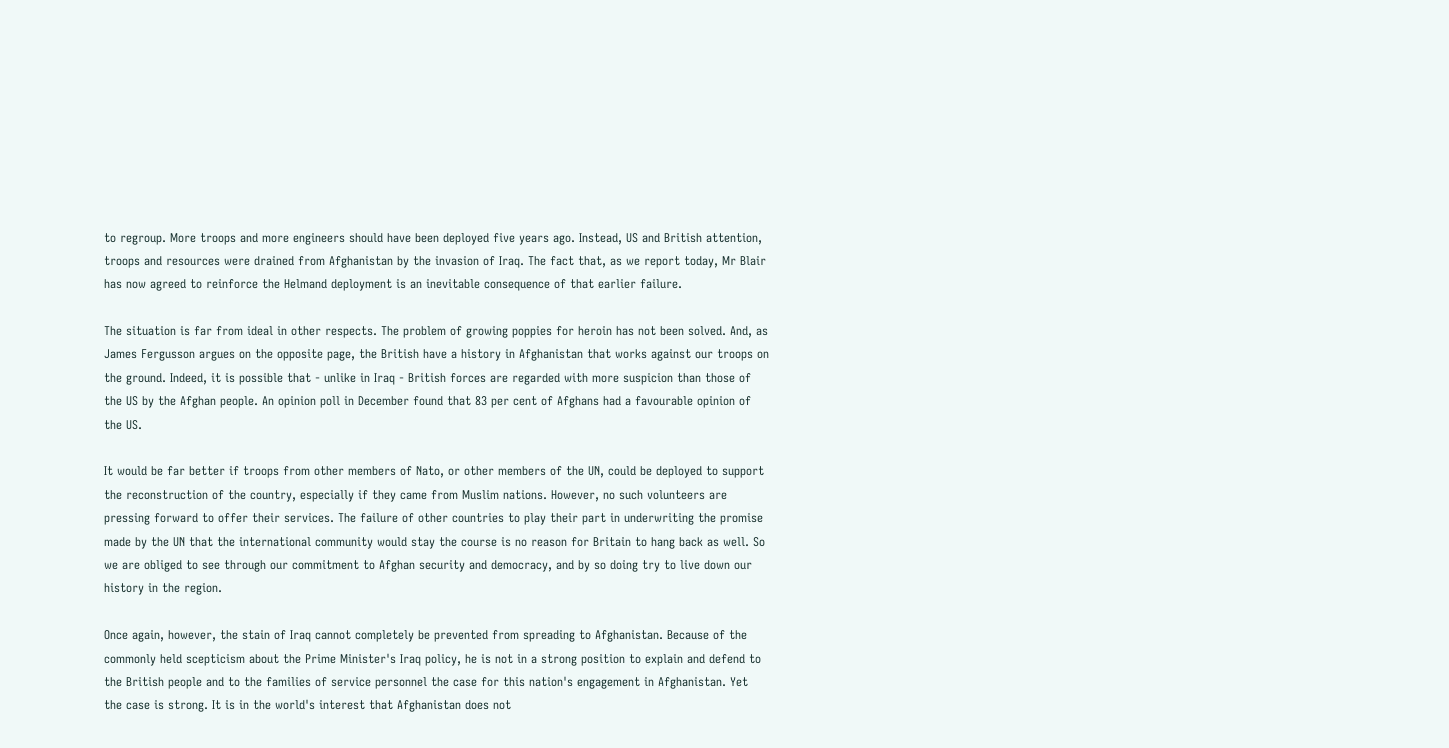to regroup. More troops and more engineers should have been deployed five years ago. Instead, US and British attention, troops and resources were drained from Afghanistan by the invasion of Iraq. The fact that, as we report today, Mr Blair has now agreed to reinforce the Helmand deployment is an inevitable consequence of that earlier failure.

The situation is far from ideal in other respects. The problem of growing poppies for heroin has not been solved. And, as James Fergusson argues on the opposite page, the British have a history in Afghanistan that works against our troops on the ground. Indeed, it is possible that - unlike in Iraq - British forces are regarded with more suspicion than those of the US by the Afghan people. An opinion poll in December found that 83 per cent of Afghans had a favourable opinion of the US.

It would be far better if troops from other members of Nato, or other members of the UN, could be deployed to support the reconstruction of the country, especially if they came from Muslim nations. However, no such volunteers are pressing forward to offer their services. The failure of other countries to play their part in underwriting the promise made by the UN that the international community would stay the course is no reason for Britain to hang back as well. So we are obliged to see through our commitment to Afghan security and democracy, and by so doing try to live down our history in the region.

Once again, however, the stain of Iraq cannot completely be prevented from spreading to Afghanistan. Because of the commonly held scepticism about the Prime Minister's Iraq policy, he is not in a strong position to explain and defend to the British people and to the families of service personnel the case for this nation's engagement in Afghanistan. Yet the case is strong. It is in the world's interest that Afghanistan does not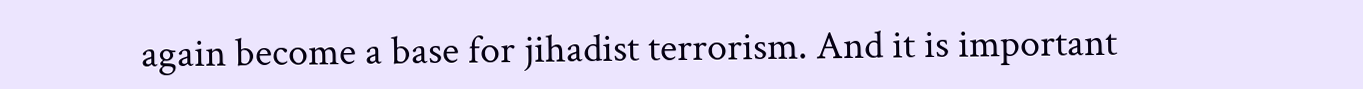again become a base for jihadist terrorism. And it is important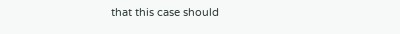that this case should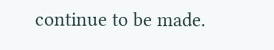continue to be made.